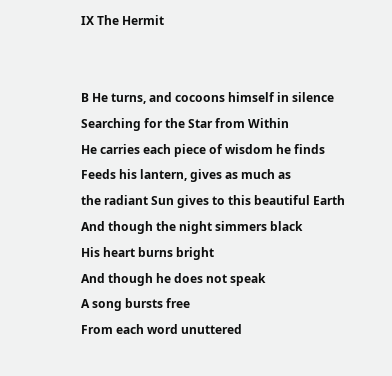IX The Hermit


Β He turns, and cocoons himself in silence
Searching for the Star from Within
He carries each piece of wisdom he finds
Feeds his lantern, gives as much as
the radiant Sun gives to this beautiful Earth
And though the night simmers black
His heart burns bright
And though he does not speak
A song bursts free
From each word unuttered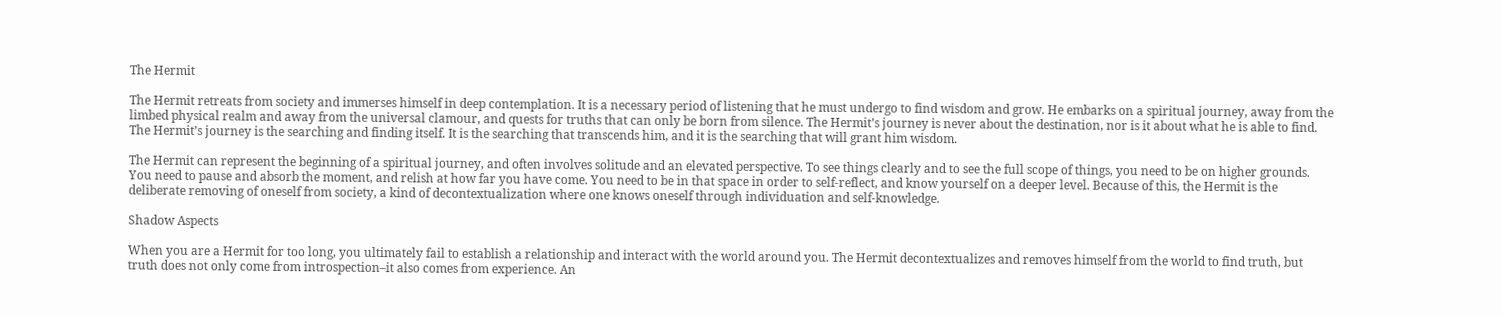The Hermit

The Hermit retreats from society and immerses himself in deep contemplation. It is a necessary period of listening that he must undergo to find wisdom and grow. He embarks on a spiritual journey, away from the limbed physical realm and away from the universal clamour, and quests for truths that can only be born from silence. The Hermit’s journey is never about the destination, nor is it about what he is able to find. The Hermit’s journey is the searching and finding itself. It is the searching that transcends him, and it is the searching that will grant him wisdom.

The Hermit can represent the beginning of a spiritual journey, and often involves solitude and an elevated perspective. To see things clearly and to see the full scope of things, you need to be on higher grounds. You need to pause and absorb the moment, and relish at how far you have come. You need to be in that space in order to self-reflect, and know yourself on a deeper level. Because of this, the Hermit is the deliberate removing of oneself from society, a kind of decontextualization where one knows oneself through individuation and self-knowledge.

Shadow Aspects

When you are a Hermit for too long, you ultimately fail to establish a relationship and interact with the world around you. The Hermit decontextualizes and removes himself from the world to find truth, but truth does not only come from introspection–it also comes from experience. An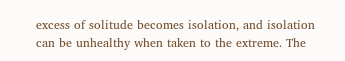excess of solitude becomes isolation, and isolation can be unhealthy when taken to the extreme. The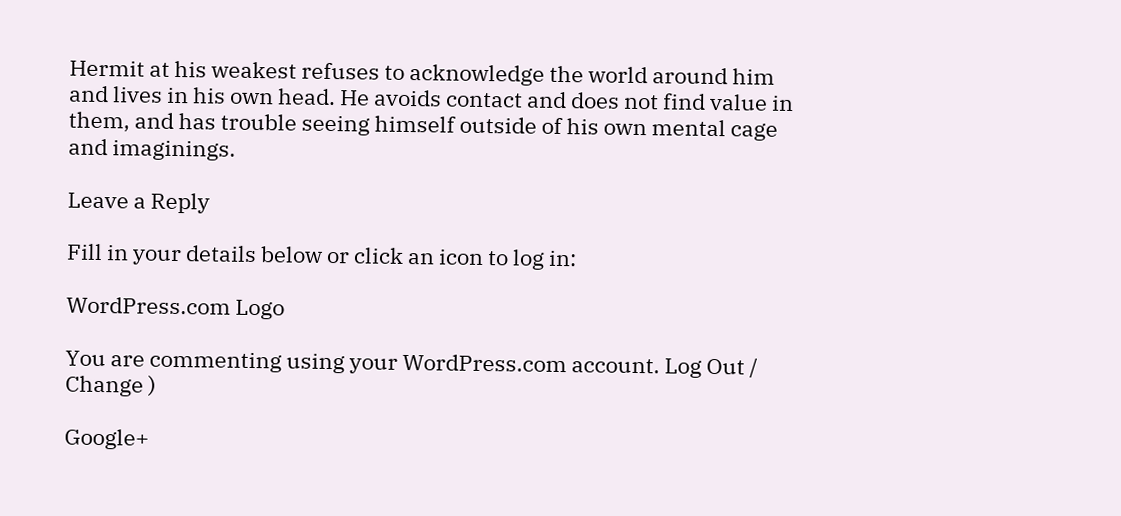Hermit at his weakest refuses to acknowledge the world around him and lives in his own head. He avoids contact and does not find value in them, and has trouble seeing himself outside of his own mental cage and imaginings.

Leave a Reply

Fill in your details below or click an icon to log in:

WordPress.com Logo

You are commenting using your WordPress.com account. Log Out /  Change )

Google+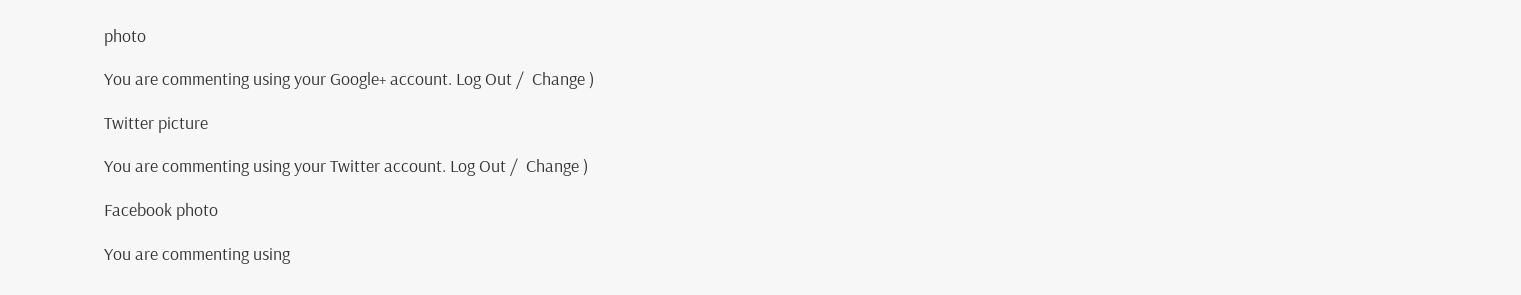photo

You are commenting using your Google+ account. Log Out /  Change )

Twitter picture

You are commenting using your Twitter account. Log Out /  Change )

Facebook photo

You are commenting using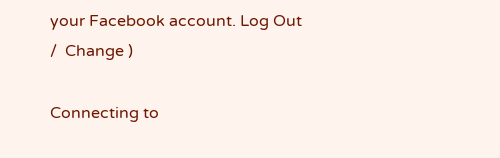your Facebook account. Log Out /  Change )

Connecting to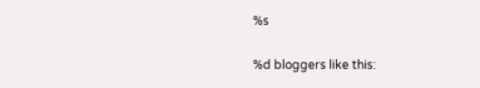%s

%d bloggers like this: